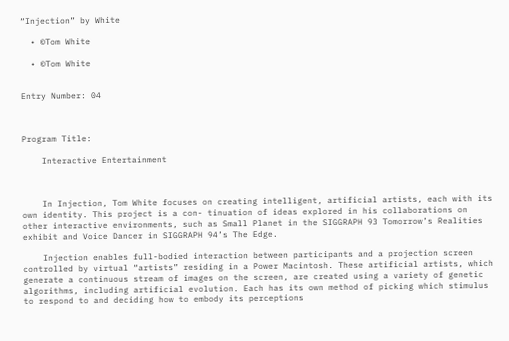“Injection” by White

  • ©Tom White

  • ©Tom White


Entry Number: 04



Program Title:

    Interactive Entertainment



    In Injection, Tom White focuses on creating intelligent, artificial artists, each with its own identity. This project is a con- tinuation of ideas explored in his collaborations on other interactive environments, such as Small Planet in the SIGGRAPH 93 Tomorrow’s Realities exhibit and Voice Dancer in SIGGRAPH 94’s The Edge.

    Injection enables full-bodied interaction between participants and a projection screen controlled by virtual “artists” residing in a Power Macintosh. These artificial artists, which generate a continuous stream of images on the screen, are created using a variety of genetic algorithms, including artificial evolution. Each has its own method of picking which stimulus to respond to and deciding how to embody its perceptions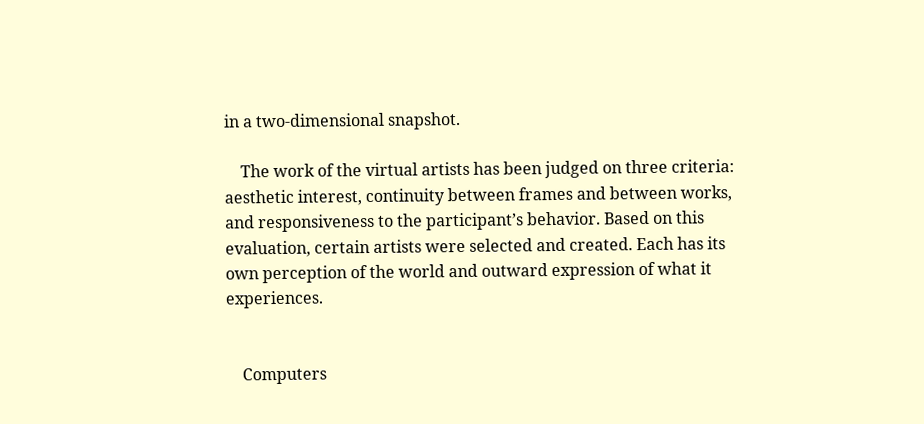in a two-dimensional snapshot.

    The work of the virtual artists has been judged on three criteria: aesthetic interest, continuity between frames and between works, and responsiveness to the participant’s behavior. Based on this evaluation, certain artists were selected and created. Each has its own perception of the world and outward expression of what it experiences.


    Computers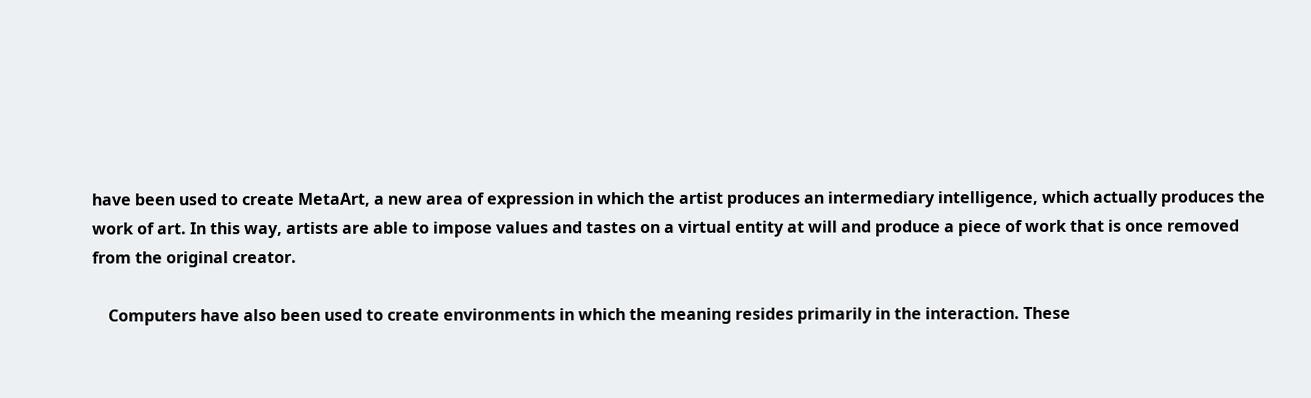have been used to create MetaArt, a new area of expression in which the artist produces an intermediary intelligence, which actually produces the work of art. In this way, artists are able to impose values and tastes on a virtual entity at will and produce a piece of work that is once removed from the original creator.

    Computers have also been used to create environments in which the meaning resides primarily in the interaction. These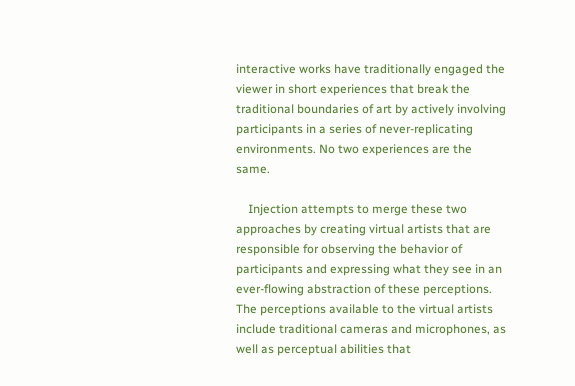interactive works have traditionally engaged the viewer in short experiences that break the traditional boundaries of art by actively involving participants in a series of never-replicating environments. No two experiences are the same.

    Injection attempts to merge these two approaches by creating virtual artists that are responsible for observing the behavior of participants and expressing what they see in an ever-flowing abstraction of these perceptions. The perceptions available to the virtual artists include traditional cameras and microphones, as well as perceptual abilities that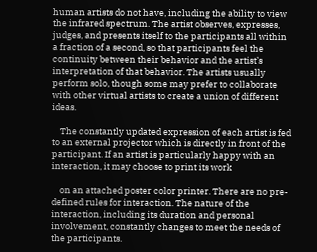human artists do not have, including the ability to view the infrared spectrum. The artist observes, expresses, judges, and presents itself to the participants all within a fraction of a second, so that participants feel the continuity between their behavior and the artist’s interpretation of that behavior. The artists usually perform solo, though some may prefer to collaborate with other virtual artists to create a union of different ideas.

    The constantly updated expression of each artist is fed to an external projector which is directly in front of the participant. If an artist is particularly happy with an interaction, it may choose to print its work

    on an attached poster color printer. There are no pre-defined rules for interaction. The nature of the interaction, including its duration and personal involvement, constantly changes to meet the needs of the participants.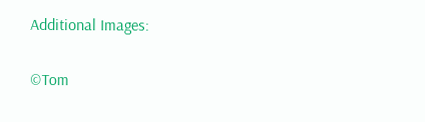Additional Images:

©Tom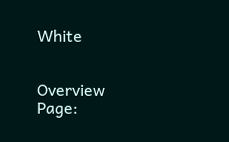White


Overview Page: